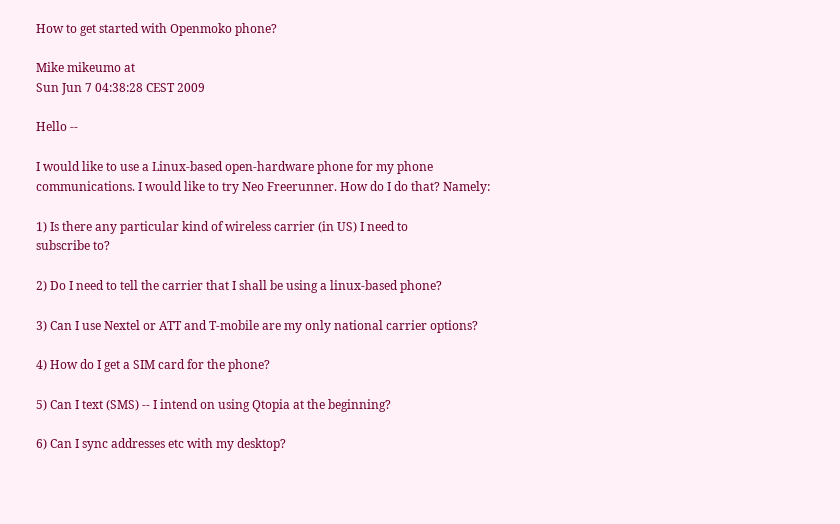How to get started with Openmoko phone?

Mike mikeumo at
Sun Jun 7 04:38:28 CEST 2009

Hello --

I would like to use a Linux-based open-hardware phone for my phone
communications. I would like to try Neo Freerunner. How do I do that? Namely:

1) Is there any particular kind of wireless carrier (in US) I need to
subscribe to?

2) Do I need to tell the carrier that I shall be using a linux-based phone?

3) Can I use Nextel or ATT and T-mobile are my only national carrier options?

4) How do I get a SIM card for the phone?

5) Can I text (SMS) -- I intend on using Qtopia at the beginning?

6) Can I sync addresses etc with my desktop?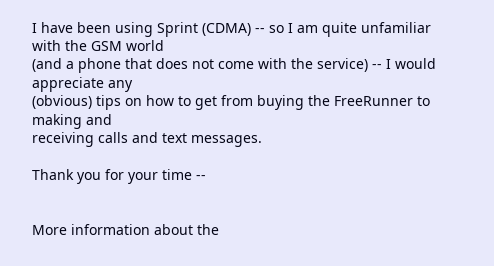I have been using Sprint (CDMA) -- so I am quite unfamiliar with the GSM world
(and a phone that does not come with the service) -- I would appreciate any
(obvious) tips on how to get from buying the FreeRunner to making and
receiving calls and text messages.

Thank you for your time --


More information about the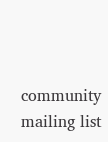community mailing list